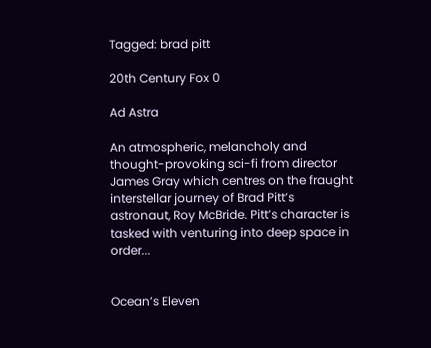Tagged: brad pitt

20th Century Fox 0

Ad Astra

An atmospheric, melancholy and thought-provoking sci-fi from director James Gray which centres on the fraught interstellar journey of Brad Pitt’s astronaut, Roy McBride. Pitt’s character is tasked with venturing into deep space in order...


Ocean’s Eleven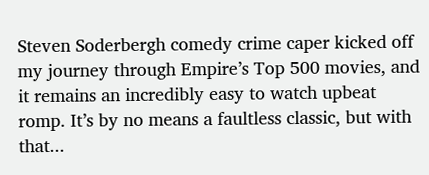Steven Soderbergh comedy crime caper kicked off my journey through Empire’s Top 500 movies, and it remains an incredibly easy to watch upbeat romp. It’s by no means a faultless classic, but with that...